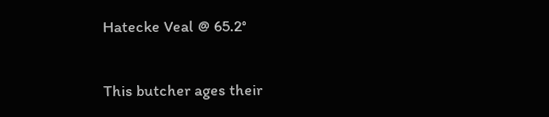Hatecke Veal @ 65.2°

This butcher ages their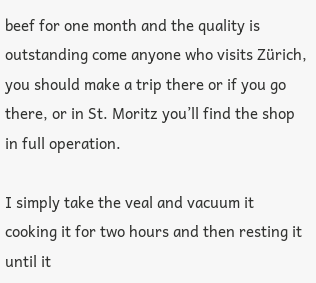beef for one month and the quality is outstanding come anyone who visits Zürich, you should make a trip there or if you go there, or in St. Moritz you’ll find the shop in full operation.

I simply take the veal and vacuum it cooking it for two hours and then resting it until it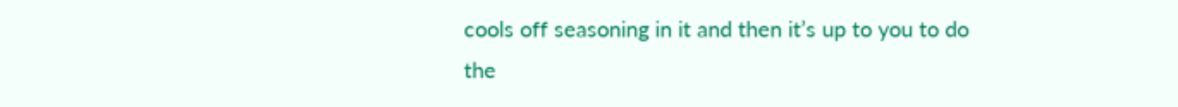cools off seasoning in it and then it’s up to you to do the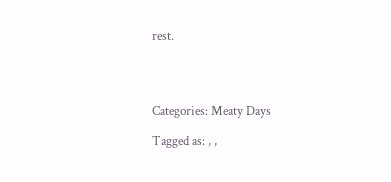rest.




Categories: Meaty Days

Tagged as: , ,